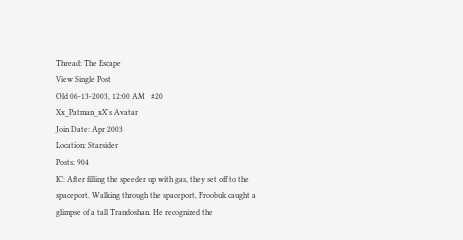Thread: The Escape
View Single Post
Old 06-13-2003, 12:00 AM   #20
Xx_Patman_xX's Avatar
Join Date: Apr 2003
Location: Starsider
Posts: 904
IC: After filling the speeder up with gas, they set off to the spaceport. Walking through the spaceport, Froobuk caught a glimpse of a tall Trandoshan. He recognized the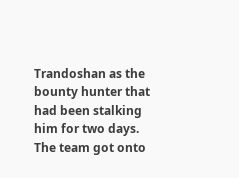Trandoshan as the bounty hunter that had been stalking him for two days. The team got onto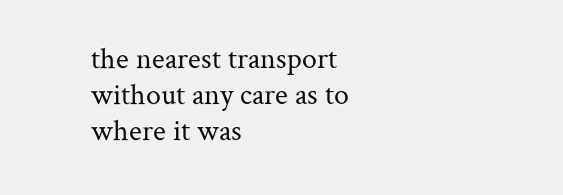the nearest transport without any care as to where it was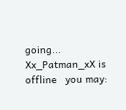going...
Xx_Patman_xX is offline   you may: